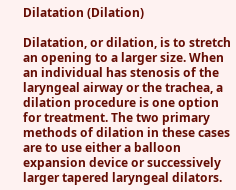Dilatation (Dilation)

Dilatation, or dilation, is to stretch an opening to a larger size. When an individual has stenosis of the laryngeal airway or the trachea, a dilation procedure is one option for treatment. The two primary methods of dilation in these cases are to use either a balloon expansion device or successively larger tapered laryngeal dilators.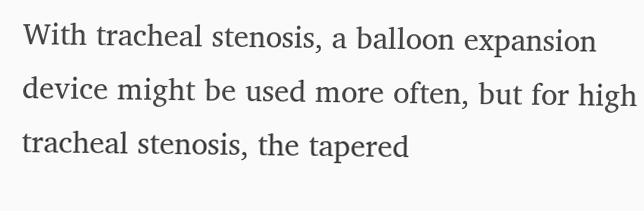With tracheal stenosis, a balloon expansion device might be used more often, but for high tracheal stenosis, the tapered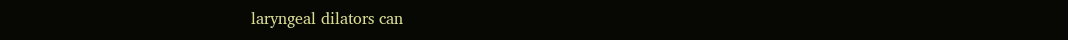laryngeal dilators can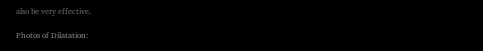also be very effective.

Photos of Dilatation: